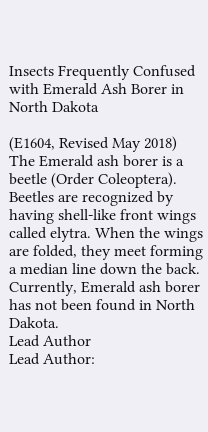Insects Frequently Confused with Emerald Ash Borer in North Dakota

(E1604, Revised May 2018)
The Emerald ash borer is a beetle (Order Coleoptera). Beetles are recognized by having shell-like front wings called elytra. When the wings are folded, they meet forming a median line down the back. Currently, Emerald ash borer has not been found in North Dakota.
Lead Author
Lead Author: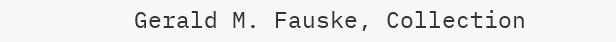Gerald M. Fauske, Collection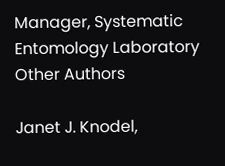Manager, Systematic Entomology Laboratory
Other Authors

Janet J. Knodel,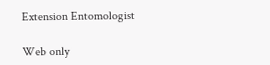Extension Entomologist

Web only